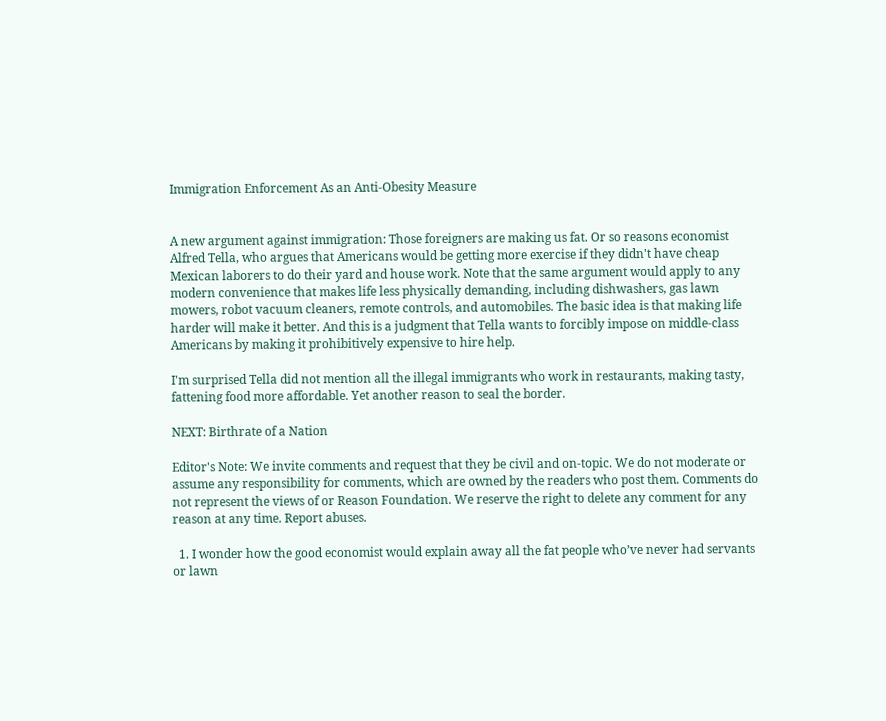Immigration Enforcement As an Anti-Obesity Measure


A new argument against immigration: Those foreigners are making us fat. Or so reasons economist Alfred Tella, who argues that Americans would be getting more exercise if they didn't have cheap Mexican laborers to do their yard and house work. Note that the same argument would apply to any modern convenience that makes life less physically demanding, including dishwashers, gas lawn mowers, robot vacuum cleaners, remote controls, and automobiles. The basic idea is that making life harder will make it better. And this is a judgment that Tella wants to forcibly impose on middle-class Americans by making it prohibitively expensive to hire help.

I'm surprised Tella did not mention all the illegal immigrants who work in restaurants, making tasty, fattening food more affordable. Yet another reason to seal the border.

NEXT: Birthrate of a Nation

Editor's Note: We invite comments and request that they be civil and on-topic. We do not moderate or assume any responsibility for comments, which are owned by the readers who post them. Comments do not represent the views of or Reason Foundation. We reserve the right to delete any comment for any reason at any time. Report abuses.

  1. I wonder how the good economist would explain away all the fat people who’ve never had servants or lawn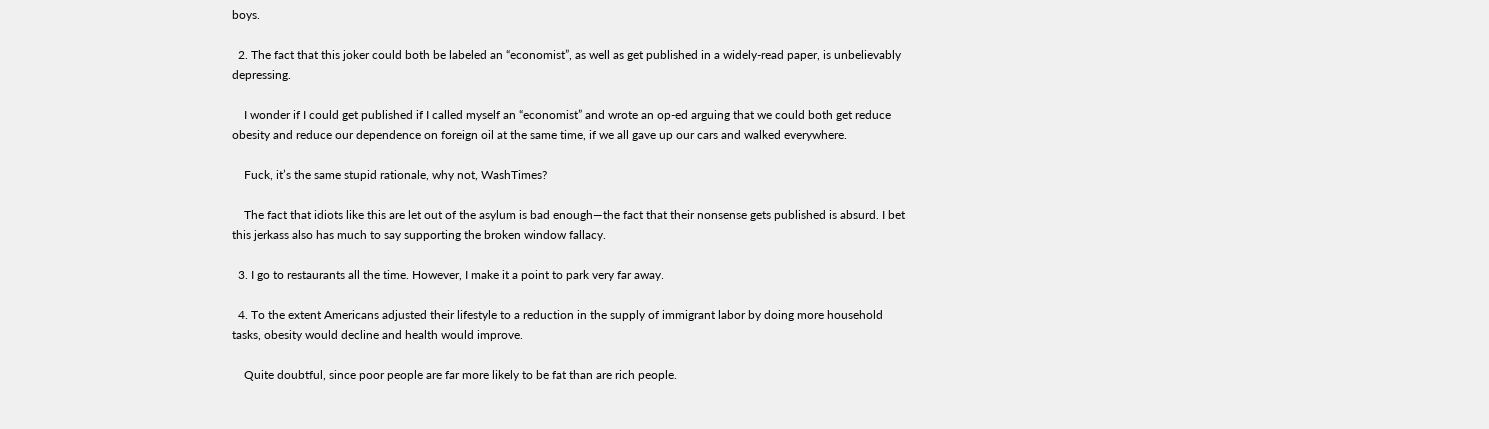boys.

  2. The fact that this joker could both be labeled an “economist”, as well as get published in a widely-read paper, is unbelievably depressing.

    I wonder if I could get published if I called myself an “economist” and wrote an op-ed arguing that we could both get reduce obesity and reduce our dependence on foreign oil at the same time, if we all gave up our cars and walked everywhere.

    Fuck, it’s the same stupid rationale, why not, WashTimes?

    The fact that idiots like this are let out of the asylum is bad enough—the fact that their nonsense gets published is absurd. I bet this jerkass also has much to say supporting the broken window fallacy.

  3. I go to restaurants all the time. However, I make it a point to park very far away.

  4. To the extent Americans adjusted their lifestyle to a reduction in the supply of immigrant labor by doing more household tasks, obesity would decline and health would improve.

    Quite doubtful, since poor people are far more likely to be fat than are rich people.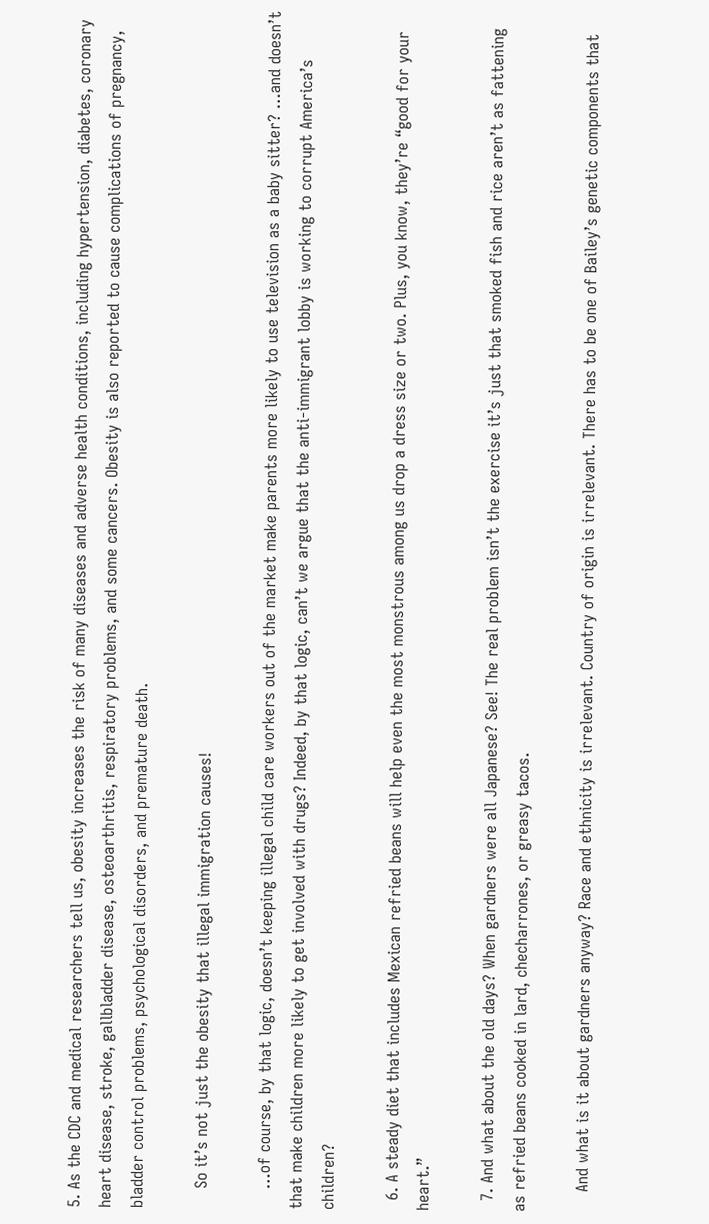5. As the CDC and medical researchers tell us, obesity increases the risk of many diseases and adverse health conditions, including hypertension, diabetes, coronary heart disease, stroke, gallbladder disease, osteoarthritis, respiratory problems, and some cancers. Obesity is also reported to cause complications of pregnancy, bladder control problems, psychological disorders, and premature death.

    So it’s not just the obesity that illegal immigration causes!

    …of course, by that logic, doesn’t keeping illegal child care workers out of the market make parents more likely to use television as a baby sitter? …and doesn’t that make children more likely to get involved with drugs? Indeed, by that logic, can’t we argue that the anti-immigrant lobby is working to corrupt America’s children?

  6. A steady diet that includes Mexican refried beans will help even the most monstrous among us drop a dress size or two. Plus, you know, they’re “good for your heart.”

  7. And what about the old days? When gardners were all Japanese? See! The real problem isn’t the exercise it’s just that smoked fish and rice aren’t as fattening as refried beans cooked in lard, checharrones, or greasy tacos.

    And what is it about gardners anyway? Race and ethnicity is irrelevant. Country of origin is irrelevant. There has to be one of Bailey’s genetic components that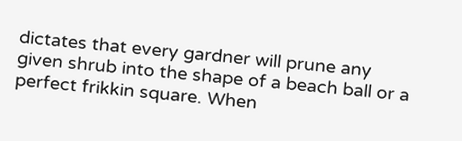dictates that every gardner will prune any given shrub into the shape of a beach ball or a perfect frikkin square. When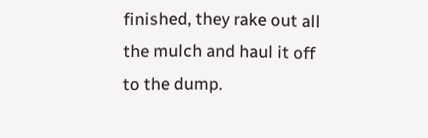finished, they rake out all the mulch and haul it off to the dump.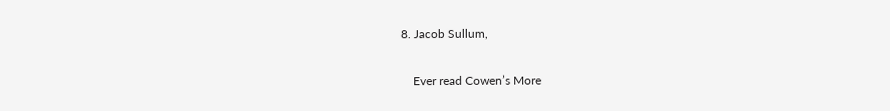8. Jacob Sullum,

    Ever read Cowen’s More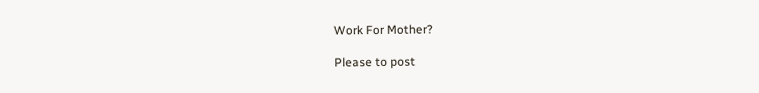Work For Mother?

Please to post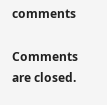comments

Comments are closed.